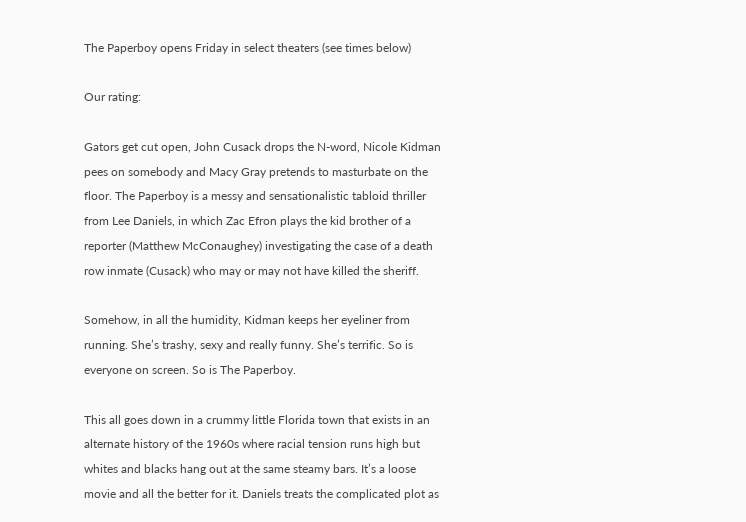The Paperboy opens Friday in select theaters (see times below)

Our rating:

Gators get cut open, John Cusack drops the N-word, Nicole Kidman pees on somebody and Macy Gray pretends to masturbate on the floor. The Paperboy is a messy and sensationalistic tabloid thriller from Lee Daniels, in which Zac Efron plays the kid brother of a reporter (Matthew McConaughey) investigating the case of a death row inmate (Cusack) who may or may not have killed the sheriff.

Somehow, in all the humidity, Kidman keeps her eyeliner from running. She’s trashy, sexy and really funny. She’s terrific. So is everyone on screen. So is The Paperboy.

This all goes down in a crummy little Florida town that exists in an alternate history of the 1960s where racial tension runs high but whites and blacks hang out at the same steamy bars. It’s a loose movie and all the better for it. Daniels treats the complicated plot as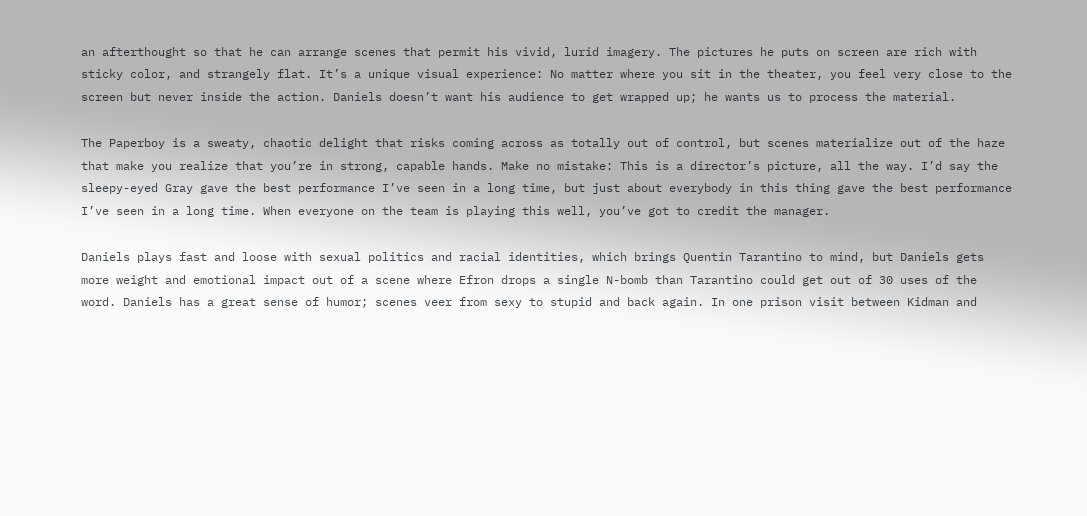an afterthought so that he can arrange scenes that permit his vivid, lurid imagery. The pictures he puts on screen are rich with sticky color, and strangely flat. It’s a unique visual experience: No matter where you sit in the theater, you feel very close to the screen but never inside the action. Daniels doesn’t want his audience to get wrapped up; he wants us to process the material.

The Paperboy is a sweaty, chaotic delight that risks coming across as totally out of control, but scenes materialize out of the haze that make you realize that you’re in strong, capable hands. Make no mistake: This is a director’s picture, all the way. I’d say the sleepy-eyed Gray gave the best performance I’ve seen in a long time, but just about everybody in this thing gave the best performance I’ve seen in a long time. When everyone on the team is playing this well, you’ve got to credit the manager.

Daniels plays fast and loose with sexual politics and racial identities, which brings Quentin Tarantino to mind, but Daniels gets more weight and emotional impact out of a scene where Efron drops a single N-bomb than Tarantino could get out of 30 uses of the word. Daniels has a great sense of humor; scenes veer from sexy to stupid and back again. In one prison visit between Kidman and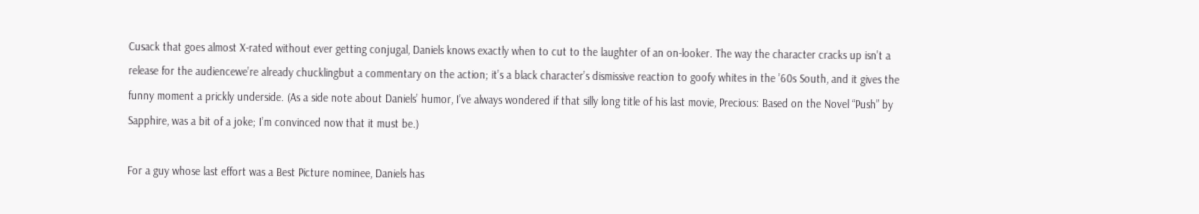Cusack that goes almost X-rated without ever getting conjugal, Daniels knows exactly when to cut to the laughter of an on-looker. The way the character cracks up isn’t a release for the audiencewe’re already chucklingbut a commentary on the action; it’s a black character’s dismissive reaction to goofy whites in the ’60s South, and it gives the funny moment a prickly underside. (As a side note about Daniels’ humor, I’ve always wondered if that silly long title of his last movie, Precious: Based on the Novel “Push” by Sapphire, was a bit of a joke; I’m convinced now that it must be.)

For a guy whose last effort was a Best Picture nominee, Daniels has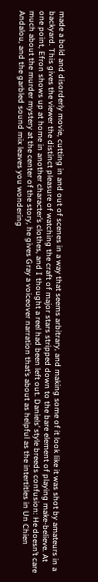made a bold and disorderly movie, cutting in and out of scenes in a way that seems arbitrary, and making some of it look like it was shot by amateurs in a backyard. This gives the viewer the distinct pleasure of watching the craft of major stars stripped down to the bare element of playing make-believe. At one point, Efron shows up at home in another character’s clothes, and I thought a reel had been left out. Daniels’ style breeds confusion: He doesn’t care much about the murder mystery at the center of the story, he gives Gray a voiceover narration that’s about as helpful as the intertitles in Un Chien Andalou, and the garbled sound mix leaves you wondering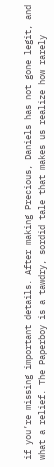if you’re missing important details. After making Precious, Daniels has not gone legit, and what a relief. The Paperboy is a tawdry, sordid tale that makes us realize how rarely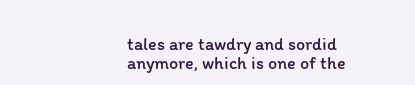tales are tawdry and sordid anymore, which is one of the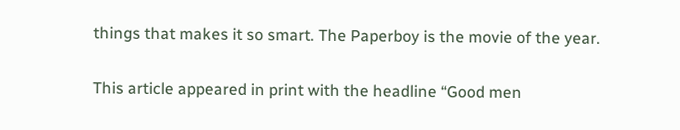things that makes it so smart. The Paperboy is the movie of the year.

This article appeared in print with the headline “Good men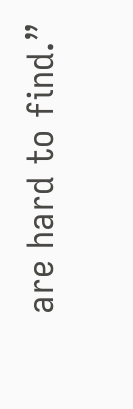are hard to find.”